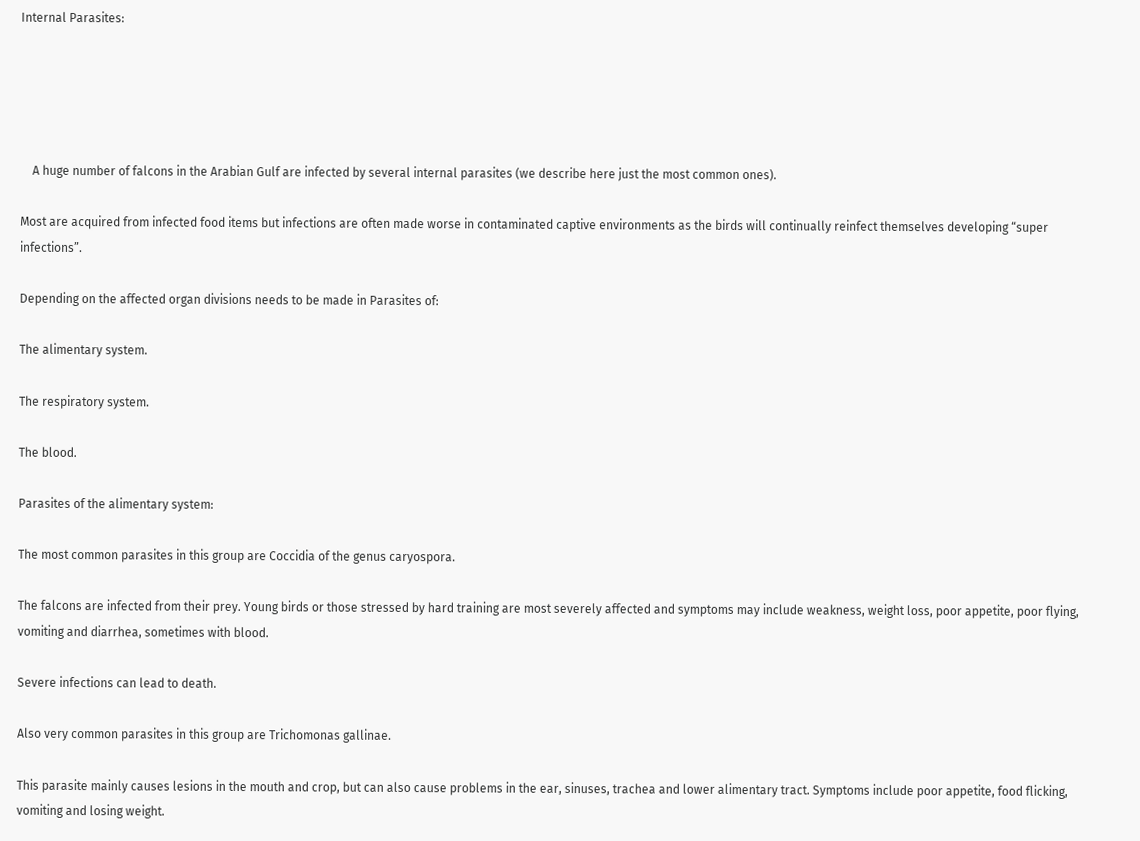Internal Parasites:





    A huge number of falcons in the Arabian Gulf are infected by several internal parasites (we describe here just the most common ones).

Most are acquired from infected food items but infections are often made worse in contaminated captive environments as the birds will continually reinfect themselves developing “super infections”.

Depending on the affected organ divisions needs to be made in Parasites of:

The alimentary system.

The respiratory system.

The blood.

Parasites of the alimentary system:

The most common parasites in this group are Coccidia of the genus caryospora.

The falcons are infected from their prey. Young birds or those stressed by hard training are most severely affected and symptoms may include weakness, weight loss, poor appetite, poor flying, vomiting and diarrhea, sometimes with blood.

Severe infections can lead to death.

Also very common parasites in this group are Trichomonas gallinae.

This parasite mainly causes lesions in the mouth and crop, but can also cause problems in the ear, sinuses, trachea and lower alimentary tract. Symptoms include poor appetite, food flicking, vomiting and losing weight.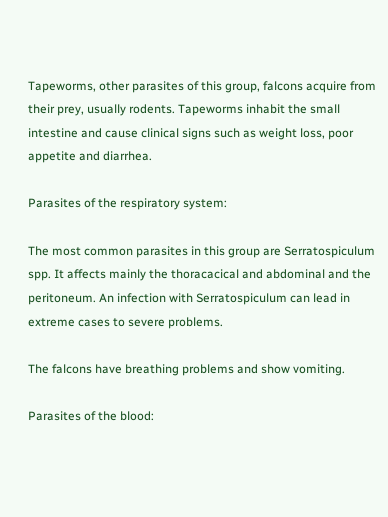Tapeworms, other parasites of this group, falcons acquire from their prey, usually rodents. Tapeworms inhabit the small intestine and cause clinical signs such as weight loss, poor appetite and diarrhea.

Parasites of the respiratory system:

The most common parasites in this group are Serratospiculum spp. It affects mainly the thoracacical and abdominal and the peritoneum. An infection with Serratospiculum can lead in extreme cases to severe problems.

The falcons have breathing problems and show vomiting.

Parasites of the blood: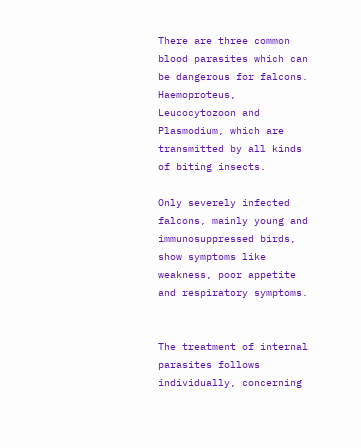There are three common blood parasites which can be dangerous for falcons. Haemoproteus, Leucocytozoon and Plasmodium, which are transmitted by all kinds of biting insects.

Only severely infected falcons, mainly young and immunosuppressed birds, show symptoms like weakness, poor appetite and respiratory symptoms.


The treatment of internal parasites follows individually, concerning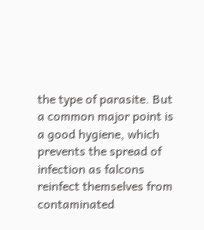the type of parasite. But a common major point is a good hygiene, which prevents the spread of infection as falcons reinfect themselves from contaminated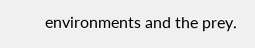environments and the prey.